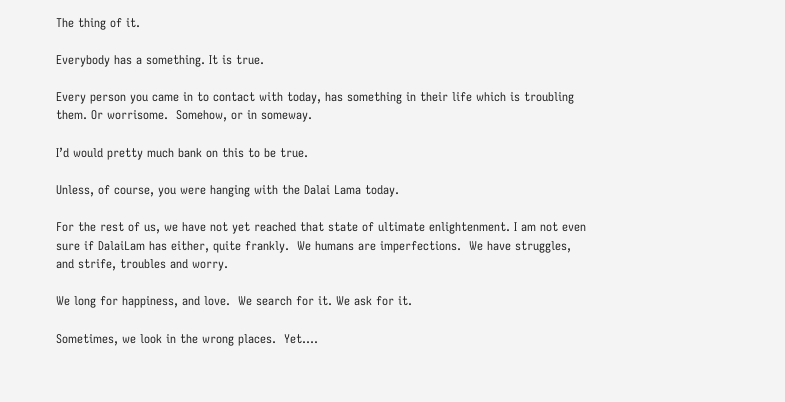The thing of it.

Everybody has a something. It is true.

Every person you came in to contact with today, has something in their life which is troubling them. Or worrisome.  Somehow, or in someway.

I’d would pretty much bank on this to be true.

Unless, of course, you were hanging with the Dalai Lama today.

For the rest of us, we have not yet reached that state of ultimate enlightenment. I am not even sure if DalaiLam has either, quite frankly.  We humans are imperfections.  We have struggles, and strife, troubles and worry.

We long for happiness, and love.  We search for it. We ask for it.

Sometimes, we look in the wrong places.  Yet….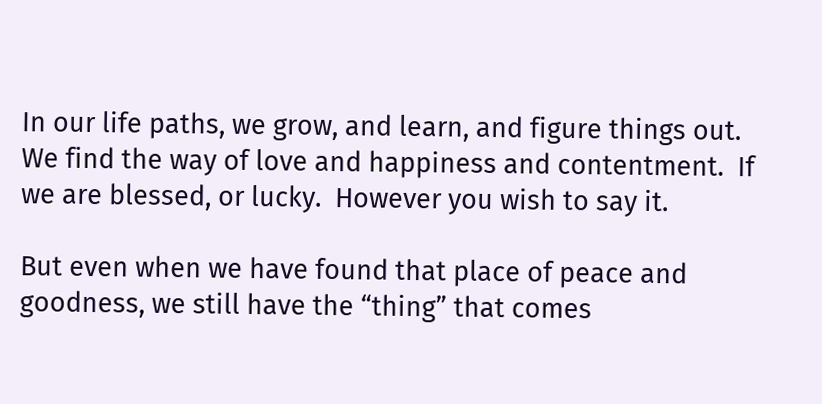In our life paths, we grow, and learn, and figure things out.  We find the way of love and happiness and contentment.  If we are blessed, or lucky.  However you wish to say it.

But even when we have found that place of peace and goodness, we still have the “thing” that comes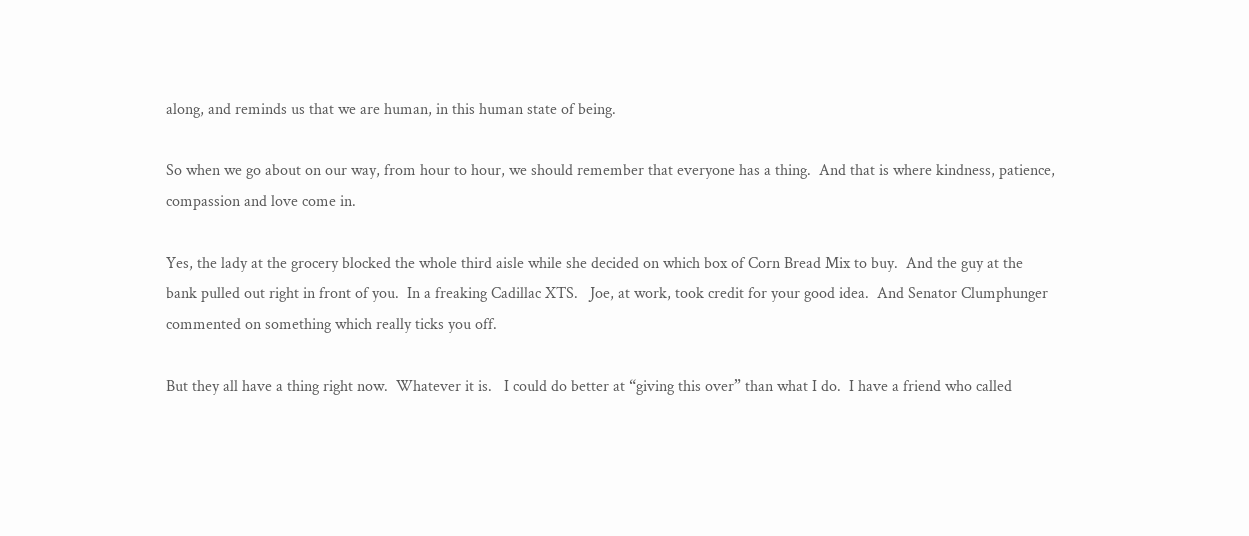along, and reminds us that we are human, in this human state of being.

So when we go about on our way, from hour to hour, we should remember that everyone has a thing.  And that is where kindness, patience, compassion and love come in.

Yes, the lady at the grocery blocked the whole third aisle while she decided on which box of Corn Bread Mix to buy.  And the guy at the bank pulled out right in front of you.  In a freaking Cadillac XTS.   Joe, at work, took credit for your good idea.  And Senator Clumphunger commented on something which really ticks you off.

But they all have a thing right now.  Whatever it is.   I could do better at “giving this over” than what I do.  I have a friend who called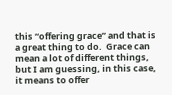this “offering grace” and that is a great thing to do.  Grace can mean a lot of different things, but I am guessing, in this case, it means to offer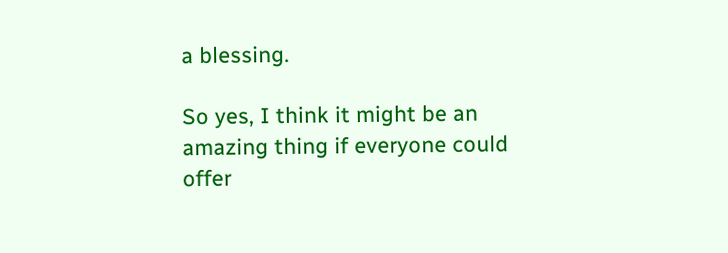a blessing.

So yes, I think it might be an amazing thing if everyone could offer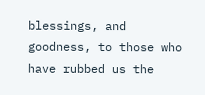blessings, and goodness, to those who have rubbed us the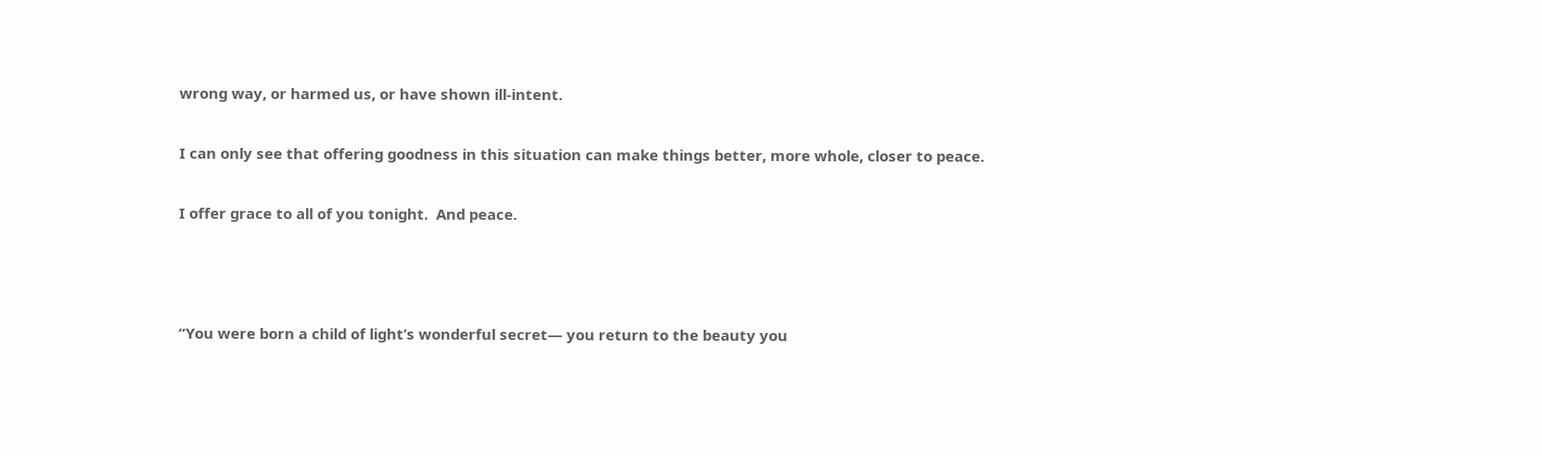wrong way, or harmed us, or have shown ill-intent.

I can only see that offering goodness in this situation can make things better, more whole, closer to peace.

I offer grace to all of you tonight.  And peace.



“You were born a child of light’s wonderful secret— you return to the beauty you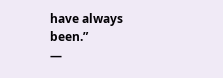have always been.”
―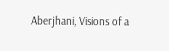Aberjhani, Visions of a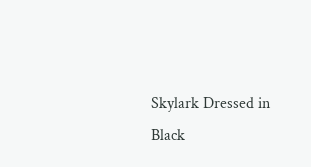Skylark Dressed in Black